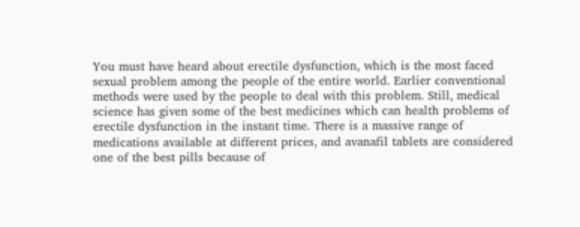You must have heard about erectile dysfunction, which is the most faced sexual problem among the people of the entire world. Earlier conventional methods were used by the people to deal with this problem. Still, medical science has given some of the best medicines which can health problems of erectile dysfunction in the instant time. There is a massive range of medications available at different prices, and avanafil tablets are considered one of the best pills because of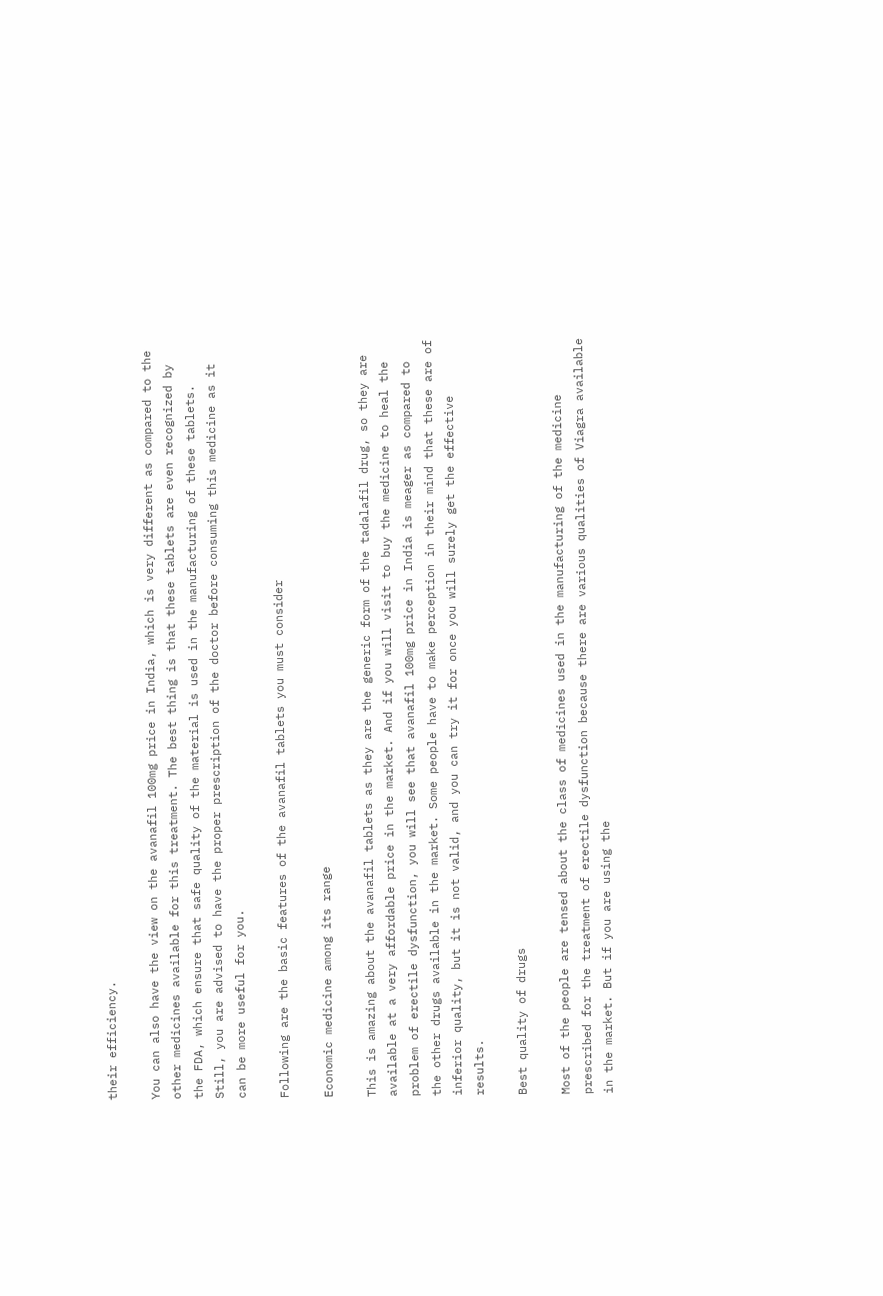their efficiency.

You can also have the view on the avanafil 100mg price in India, which is very different as compared to the other medicines available for this treatment. The best thing is that these tablets are even recognized by the FDA, which ensure that safe quality of the material is used in the manufacturing of these tablets. Still, you are advised to have the proper prescription of the doctor before consuming this medicine as it can be more useful for you.

Following are the basic features of the avanafil tablets you must consider

Economic medicine among its range

This is amazing about the avanafil tablets as they are the generic form of the tadalafil drug, so they are available at a very affordable price in the market. And if you will visit to buy the medicine to heal the problem of erectile dysfunction, you will see that avanafil 100mg price in India is meager as compared to the other drugs available in the market. Some people have to make perception in their mind that these are of inferior quality, but it is not valid, and you can try it for once you will surely get the effective results.

Best quality of drugs

Most of the people are tensed about the class of medicines used in the manufacturing of the medicine prescribed for the treatment of erectile dysfunction because there are various qualities of Viagra available in the market. But if you are using the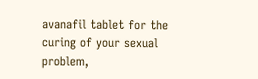avanafil tablet for the curing of your sexual problem,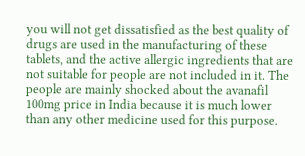you will not get dissatisfied as the best quality of drugs are used in the manufacturing of these tablets, and the active allergic ingredients that are not suitable for people are not included in it. The people are mainly shocked about the avanafil 100mg price in India because it is much lower than any other medicine used for this purpose.